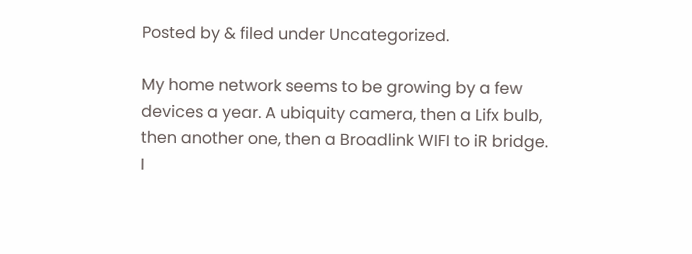Posted by & filed under Uncategorized.

My home network seems to be growing by a few devices a year. A ubiquity camera, then a Lifx bulb, then another one, then a Broadlink WIFI to iR bridge. I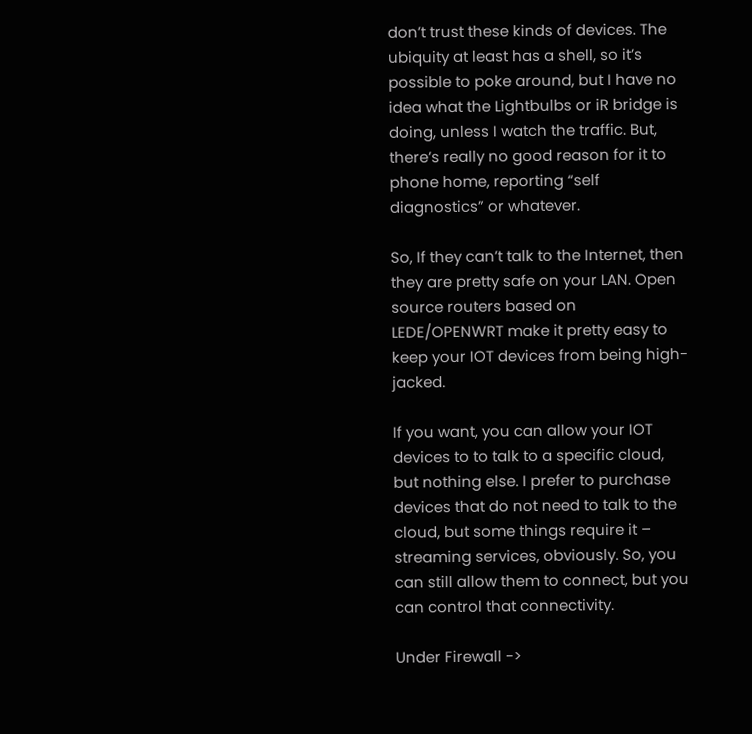don’t trust these kinds of devices. The ubiquity at least has a shell, so it’s possible to poke around, but I have no idea what the Lightbulbs or iR bridge is doing, unless I watch the traffic. But, there’s really no good reason for it to phone home, reporting “self diagnostics” or whatever.

So, If they can’t talk to the Internet, then they are pretty safe on your LAN. Open source routers based on LEDE/OPENWRT make it pretty easy to keep your IOT devices from being high-jacked.

If you want, you can allow your IOT devices to to talk to a specific cloud, but nothing else. I prefer to purchase devices that do not need to talk to the cloud, but some things require it – streaming services, obviously. So, you can still allow them to connect, but you can control that connectivity.

Under Firewall ->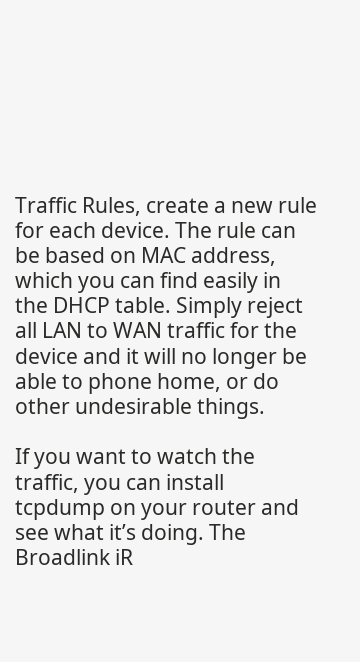Traffic Rules, create a new rule for each device. The rule can be based on MAC address, which you can find easily in the DHCP table. Simply reject all LAN to WAN traffic for the device and it will no longer be able to phone home, or do other undesirable things.

If you want to watch the traffic, you can install tcpdump on your router and see what it’s doing. The Broadlink iR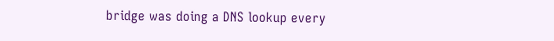bridge was doing a DNS lookup every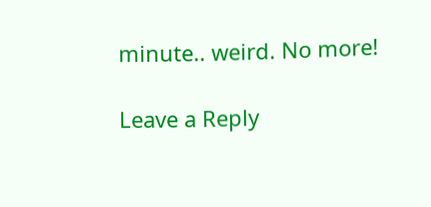minute.. weird. No more!

Leave a Reply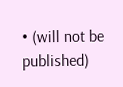• (will not be published)